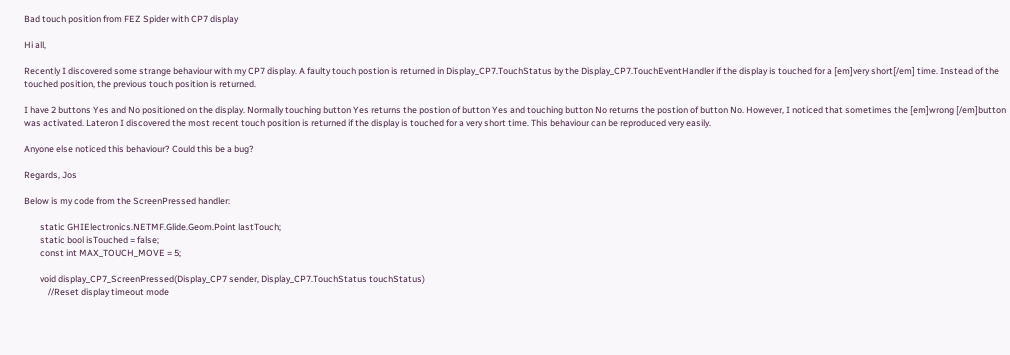Bad touch position from FEZ Spider with CP7 display

Hi all,

Recently I discovered some strange behaviour with my CP7 display. A faulty touch postion is returned in Display_CP7.TouchStatus by the Display_CP7.TouchEventHandler if the display is touched for a [em]very short[/em] time. Instead of the touched position, the previous touch position is returned.

I have 2 buttons Yes and No positioned on the display. Normally touching button Yes returns the postion of button Yes and touching button No returns the postion of button No. However, I noticed that sometimes the [em]wrong [/em]button was activated. Lateron I discovered the most recent touch position is returned if the display is touched for a very short time. This behaviour can be reproduced very easily.

Anyone else noticed this behaviour? Could this be a bug?

Regards, Jos

Below is my code from the ScreenPressed handler:

        static GHIElectronics.NETMF.Glide.Geom.Point lastTouch;
        static bool isTouched = false;
        const int MAX_TOUCH_MOVE = 5;

        void display_CP7_ScreenPressed(Display_CP7 sender, Display_CP7.TouchStatus touchStatus)
            //Reset display timeout mode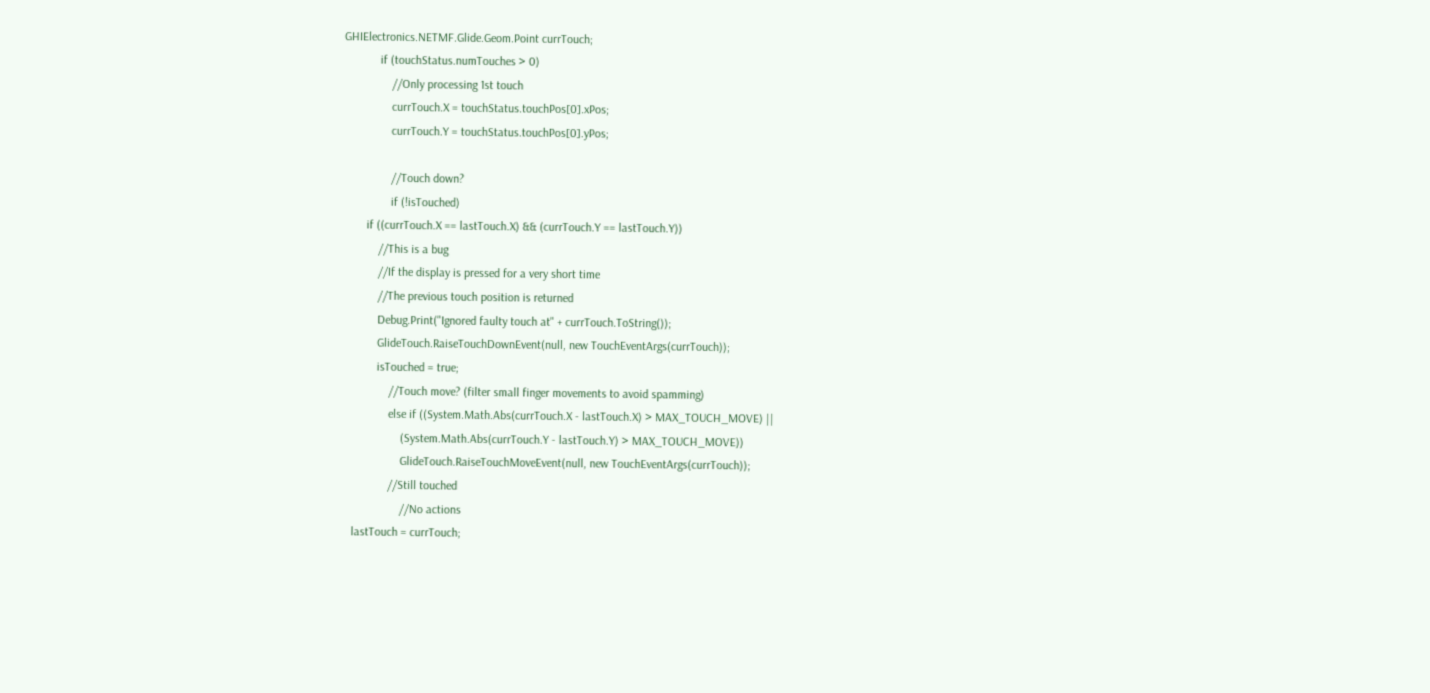GHIElectronics.NETMF.Glide.Geom.Point currTouch;
            if (touchStatus.numTouches > 0)
                //Only processing 1st touch
                currTouch.X = touchStatus.touchPos[0].xPos;
                currTouch.Y = touchStatus.touchPos[0].yPos;

                //Touch down?
                if (!isTouched)
        if ((currTouch.X == lastTouch.X) && (currTouch.Y == lastTouch.Y))
            //This is a bug
            //If the display is pressed for a very short time
            //The previous touch position is returned
            Debug.Print("Ignored faulty touch at" + currTouch.ToString());
            GlideTouch.RaiseTouchDownEvent(null, new TouchEventArgs(currTouch));
            isTouched = true;
                //Touch move? (filter small finger movements to avoid spamming)
                else if ((System.Math.Abs(currTouch.X - lastTouch.X) > MAX_TOUCH_MOVE) ||
                    (System.Math.Abs(currTouch.Y - lastTouch.Y) > MAX_TOUCH_MOVE))
                    GlideTouch.RaiseTouchMoveEvent(null, new TouchEventArgs(currTouch));
                //Still touched
                    //No actions
    lastTouch = currTouch;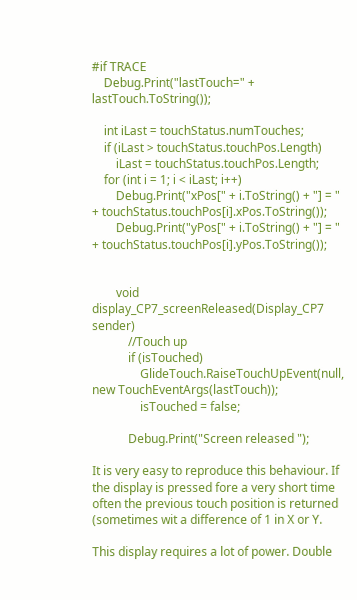#if TRACE
    Debug.Print("lastTouch=" + lastTouch.ToString());

    int iLast = touchStatus.numTouches;
    if (iLast > touchStatus.touchPos.Length)
        iLast = touchStatus.touchPos.Length;
    for (int i = 1; i < iLast; i++)
        Debug.Print("xPos[" + i.ToString() + "] = " + touchStatus.touchPos[i].xPos.ToString());
        Debug.Print("yPos[" + i.ToString() + "] = " + touchStatus.touchPos[i].yPos.ToString());


        void display_CP7_screenReleased(Display_CP7 sender)
            //Touch up
            if (isTouched)
                GlideTouch.RaiseTouchUpEvent(null, new TouchEventArgs(lastTouch));
                isTouched = false;

            Debug.Print("Screen released ");

It is very easy to reproduce this behaviour. If the display is pressed fore a very short time often the previous touch position is returned (sometimes wit a difference of 1 in X or Y.

This display requires a lot of power. Double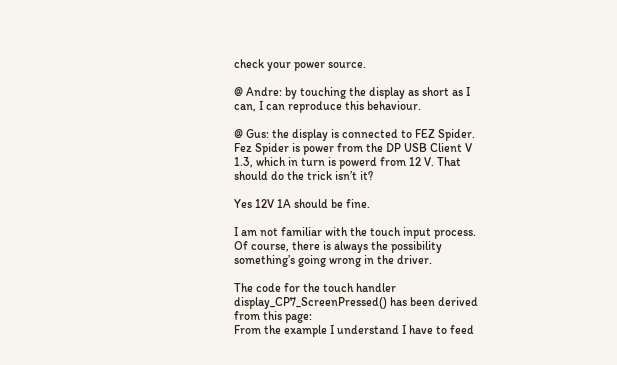check your power source.

@ Andre: by touching the display as short as I can, I can reproduce this behaviour.

@ Gus: the display is connected to FEZ Spider. Fez Spider is power from the DP USB Client V 1.3, which in turn is powerd from 12 V. That should do the trick isn’t it?

Yes 12V 1A should be fine.

I am not familiar with the touch input process. Of course, there is always the possibility something’s going wrong in the driver.

The code for the touch handler display_CP7_ScreenPressed() has been derived from this page:
From the example I understand I have to feed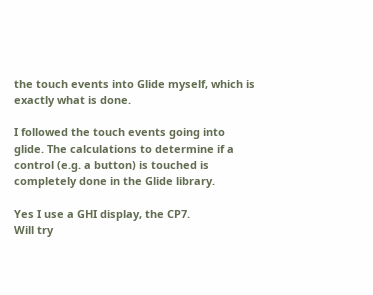the touch events into Glide myself, which is exactly what is done.

I followed the touch events going into glide. The calculations to determine if a control (e.g. a button) is touched is completely done in the Glide library.

Yes I use a GHI display, the CP7.
Will try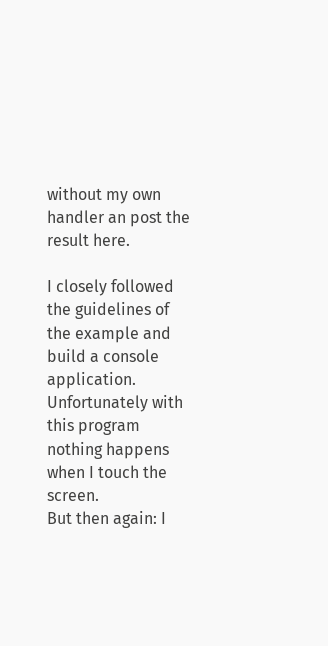without my own handler an post the result here.

I closely followed the guidelines of the example and build a console application.
Unfortunately with this program nothing happens when I touch the screen.
But then again: I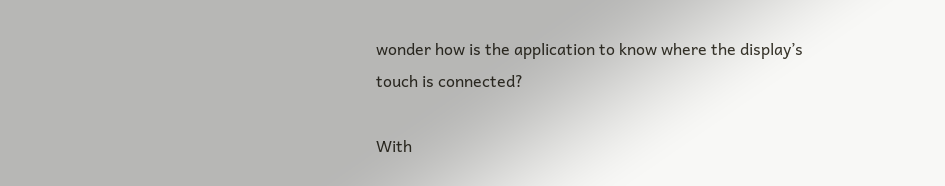wonder how is the application to know where the display’s touch is connected?

With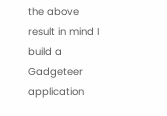the above result in mind I build a Gadgeteer application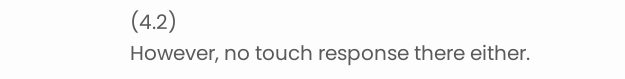(4.2)
However, no touch response there either.